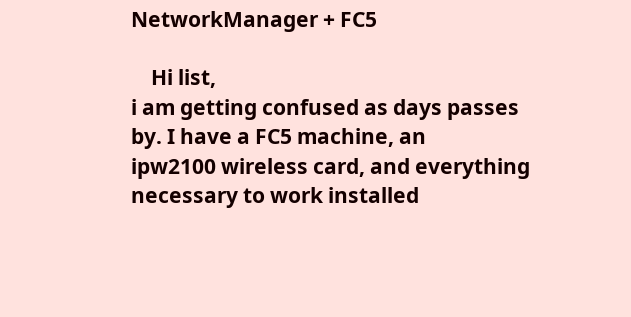NetworkManager + FC5

    Hi list,
i am getting confused as days passes by. I have a FC5 machine, an
ipw2100 wireless card, and everything necessary to work installed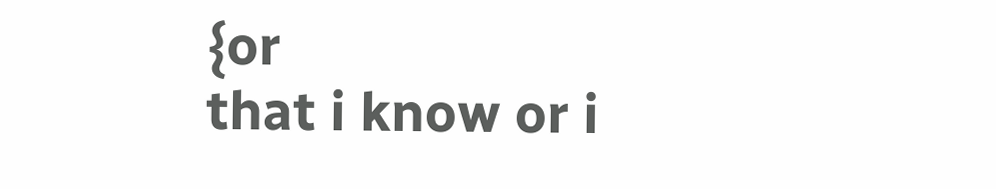{or
that i know or i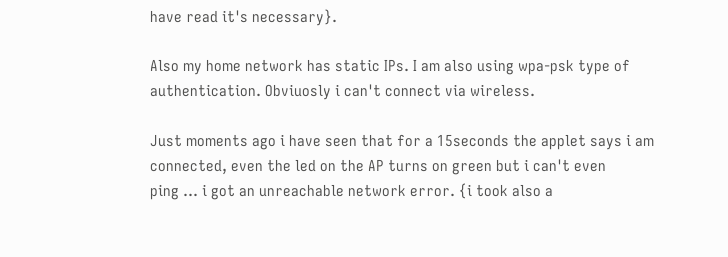have read it's necessary}.

Also my home network has static IPs. I am also using wpa-psk type of
authentication. Obviuosly i can't connect via wireless.

Just moments ago i have seen that for a 15seconds the applet says i am
connected, even the led on the AP turns on green but i can't even
ping ... i got an unreachable network error. {i took also a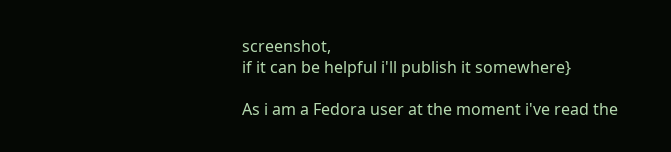screenshot,
if it can be helpful i'll publish it somewhere}

As i am a Fedora user at the moment i've read the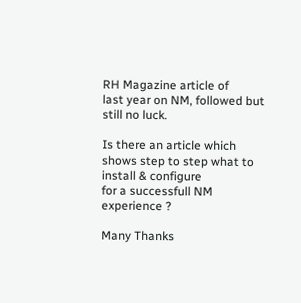RH Magazine article of
last year on NM, followed but
still no luck.

Is there an article which shows step to step what to install & configure
for a successfull NM experience ?

Many Thanks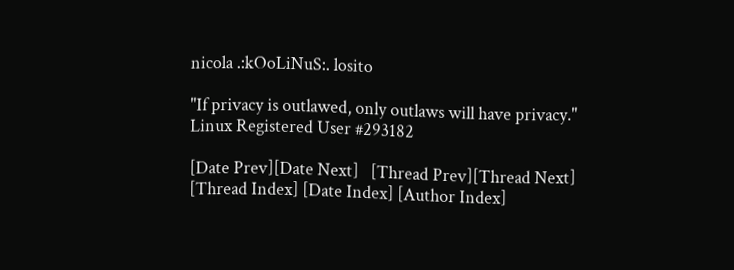nicola .:kOoLiNuS:. losito

"If privacy is outlawed, only outlaws will have privacy."
Linux Registered User #293182

[Date Prev][Date Next]   [Thread Prev][Thread Next]   [Thread Index] [Date Index] [Author Index]